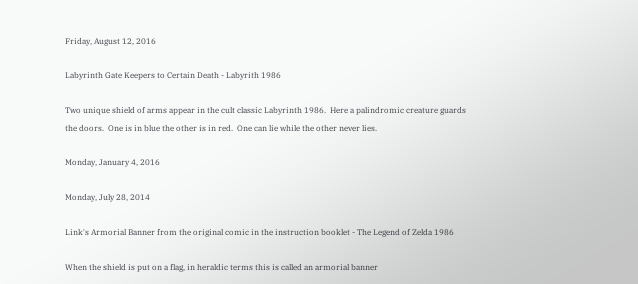Friday, August 12, 2016

Labyrinth Gate Keepers to Certain Death - Labyrith 1986

Two unique shield of arms appear in the cult classic Labyrinth 1986.  Here a palindromic creature guards the doors.  One is in blue the other is in red.  One can lie while the other never lies.

Monday, January 4, 2016

Monday, July 28, 2014

Link's Armorial Banner from the original comic in the instruction booklet - The Legend of Zelda 1986

When the shield is put on a flag, in heraldic terms this is called an armorial banner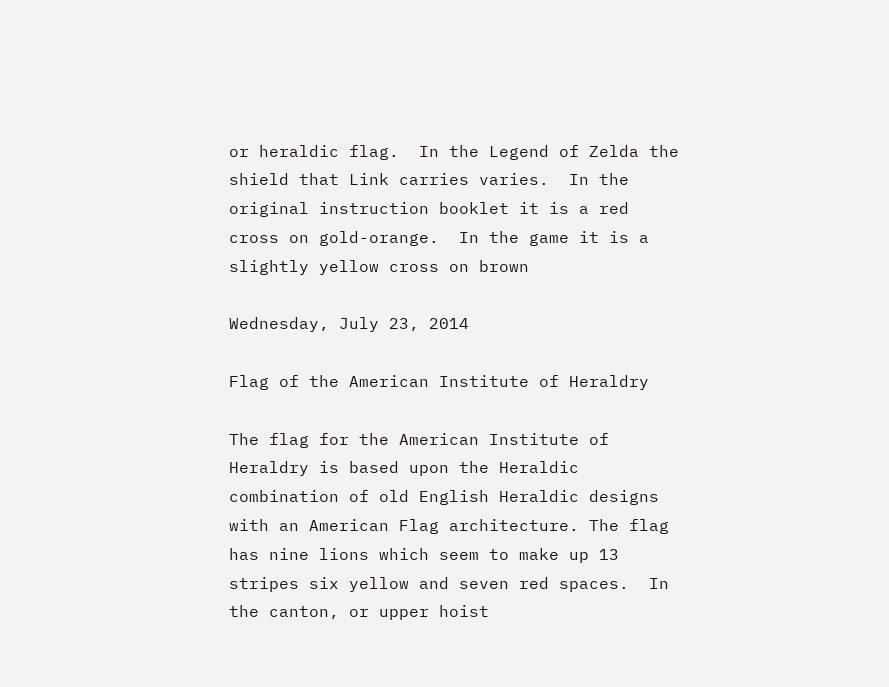or heraldic flag.  In the Legend of Zelda the shield that Link carries varies.  In the original instruction booklet it is a red cross on gold-orange.  In the game it is a slightly yellow cross on brown

Wednesday, July 23, 2014

Flag of the American Institute of Heraldry

The flag for the American Institute of Heraldry is based upon the Heraldic combination of old English Heraldic designs with an American Flag architecture. The flag has nine lions which seem to make up 13 stripes six yellow and seven red spaces.  In the canton, or upper hoist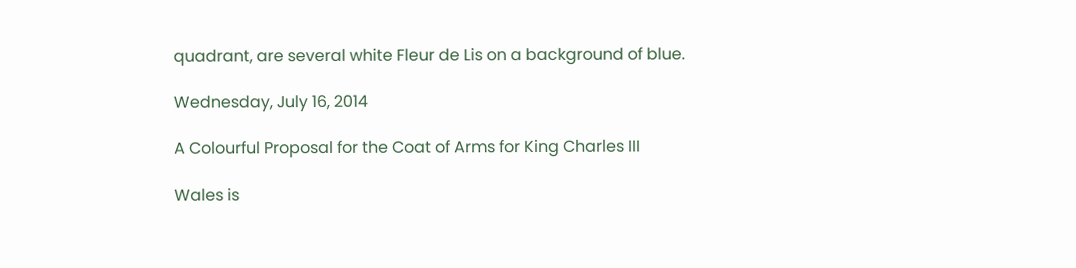quadrant, are several white Fleur de Lis on a background of blue.

Wednesday, July 16, 2014

A Colourful Proposal for the Coat of Arms for King Charles III

Wales is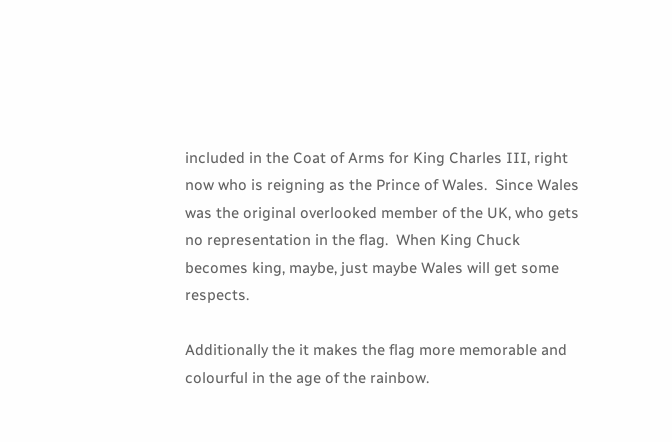included in the Coat of Arms for King Charles III, right now who is reigning as the Prince of Wales.  Since Wales was the original overlooked member of the UK, who gets no representation in the flag.  When King Chuck becomes king, maybe, just maybe Wales will get some respects.

Additionally the it makes the flag more memorable and colourful in the age of the rainbow.